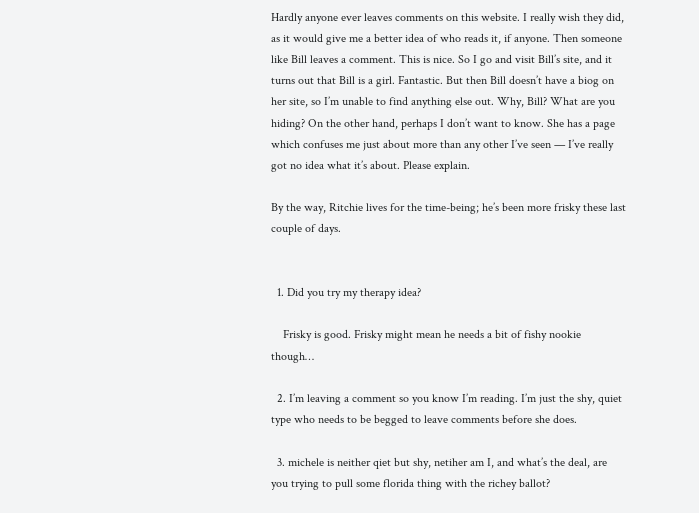Hardly anyone ever leaves comments on this website. I really wish they did, as it would give me a better idea of who reads it, if anyone. Then someone like Bill leaves a comment. This is nice. So I go and visit Bill’s site, and it turns out that Bill is a girl. Fantastic. But then Bill doesn’t have a biog on her site, so I’m unable to find anything else out. Why, Bill? What are you hiding? On the other hand, perhaps I don’t want to know. She has a page which confuses me just about more than any other I’ve seen — I’ve really got no idea what it’s about. Please explain.

By the way, Ritchie lives for the time-being; he’s been more frisky these last couple of days.


  1. Did you try my therapy idea?

    Frisky is good. Frisky might mean he needs a bit of fishy nookie though…

  2. I’m leaving a comment so you know I’m reading. I’m just the shy, quiet type who needs to be begged to leave comments before she does.

  3. michele is neither qiet but shy, netiher am I, and what’s the deal, are you trying to pull some florida thing with the richey ballot?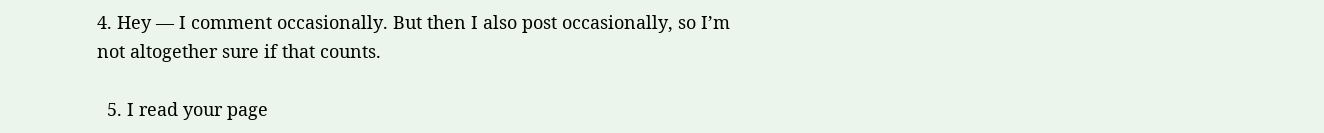4. Hey — I comment occasionally. But then I also post occasionally, so I’m not altogether sure if that counts.

  5. I read your page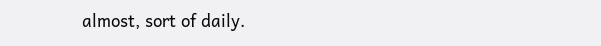almost, sort of daily.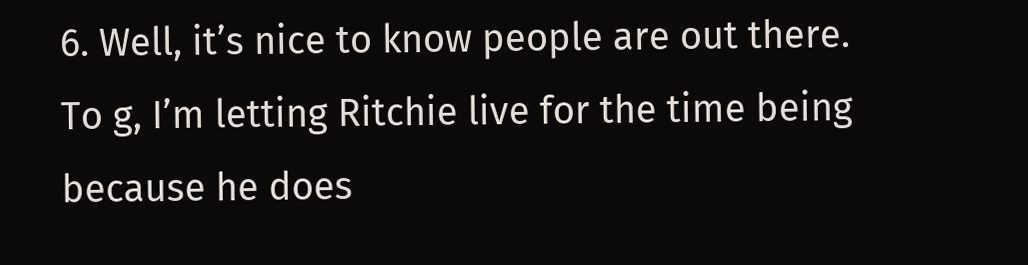6. Well, it’s nice to know people are out there. To g, I’m letting Ritchie live for the time being because he does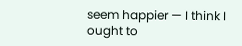seem happier — I think I ought to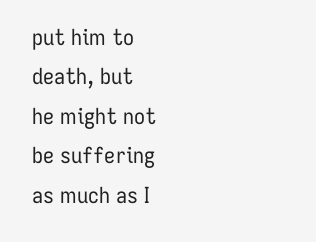put him to death, but he might not be suffering as much as I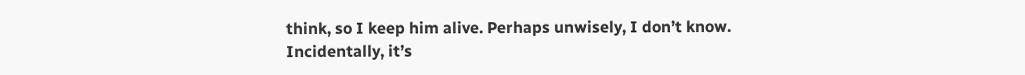think, so I keep him alive. Perhaps unwisely, I don’t know. Incidentally, it’s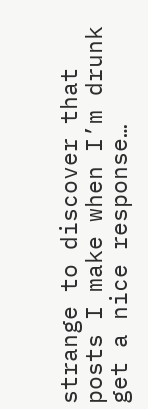strange to discover that posts I make when I’m drunk get a nice response…